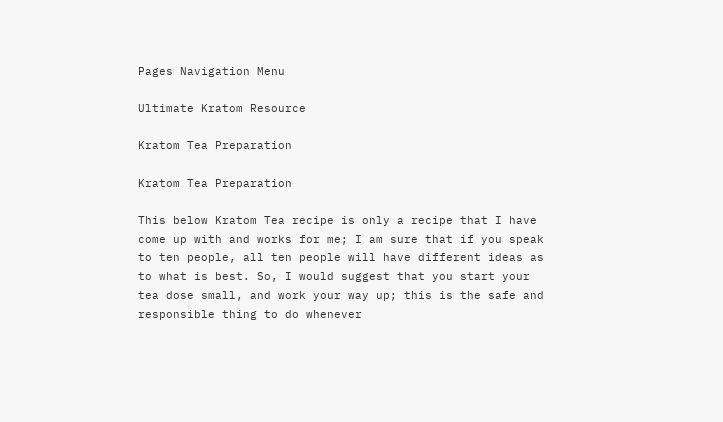Pages Navigation Menu

Ultimate Kratom Resource

Kratom Tea Preparation

Kratom Tea Preparation

This below Kratom Tea recipe is only a recipe that I have come up with and works for me; I am sure that if you speak to ten people, all ten people will have different ideas as to what is best. So, I would suggest that you start your tea dose small, and work your way up; this is the safe and responsible thing to do whenever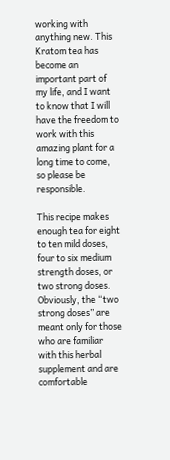working with anything new. This Kratom tea has become an important part of my life, and I want to know that I will have the freedom to work with this amazing plant for a long time to come, so please be responsible.

This recipe makes enough tea for eight to ten mild doses, four to six medium strength doses, or two strong doses. Obviously, the “two strong doses” are meant only for those who are familiar with this herbal supplement and are comfortable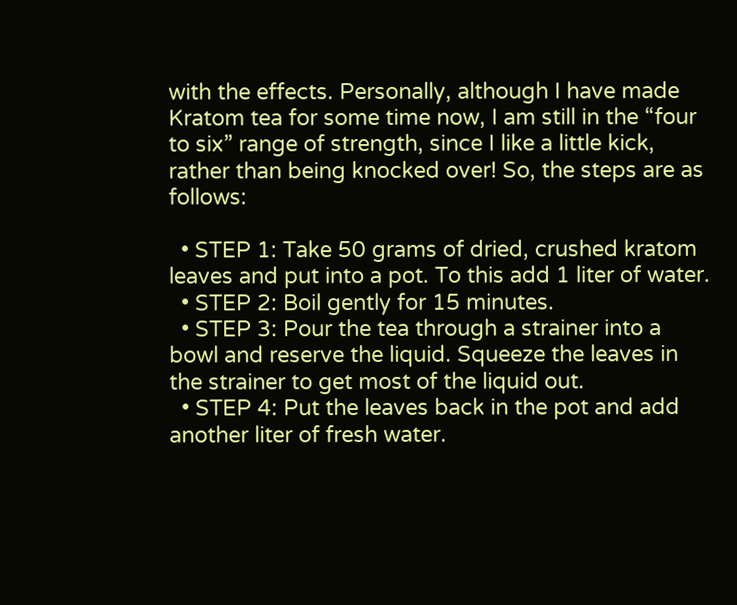with the effects. Personally, although I have made Kratom tea for some time now, I am still in the “four to six” range of strength, since I like a little kick, rather than being knocked over! So, the steps are as follows:

  • STEP 1: Take 50 grams of dried, crushed kratom leaves and put into a pot. To this add 1 liter of water.
  • STEP 2: Boil gently for 15 minutes.
  • STEP 3: Pour the tea through a strainer into a bowl and reserve the liquid. Squeeze the leaves in the strainer to get most of the liquid out.
  • STEP 4: Put the leaves back in the pot and add another liter of fresh water.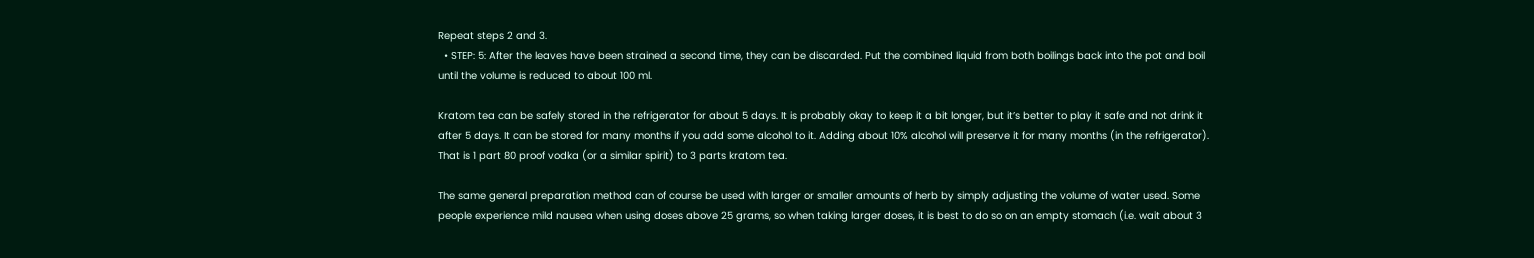Repeat steps 2 and 3.
  • STEP: 5: After the leaves have been strained a second time, they can be discarded. Put the combined liquid from both boilings back into the pot and boil until the volume is reduced to about 100 ml.

Kratom tea can be safely stored in the refrigerator for about 5 days. It is probably okay to keep it a bit longer, but it’s better to play it safe and not drink it after 5 days. It can be stored for many months if you add some alcohol to it. Adding about 10% alcohol will preserve it for many months (in the refrigerator). That is 1 part 80 proof vodka (or a similar spirit) to 3 parts kratom tea.

The same general preparation method can of course be used with larger or smaller amounts of herb by simply adjusting the volume of water used. Some people experience mild nausea when using doses above 25 grams, so when taking larger doses, it is best to do so on an empty stomach (i.e. wait about 3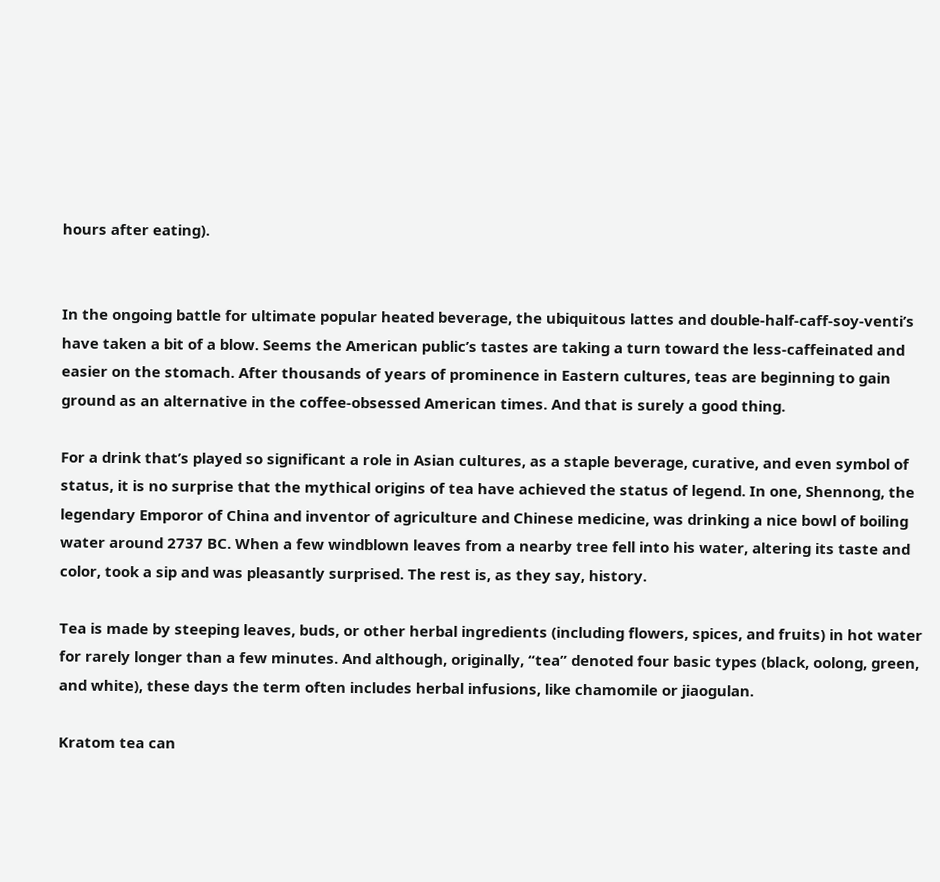hours after eating).


In the ongoing battle for ultimate popular heated beverage, the ubiquitous lattes and double-half-caff-soy-venti’s have taken a bit of a blow. Seems the American public’s tastes are taking a turn toward the less-caffeinated and easier on the stomach. After thousands of years of prominence in Eastern cultures, teas are beginning to gain ground as an alternative in the coffee-obsessed American times. And that is surely a good thing.

For a drink that’s played so significant a role in Asian cultures, as a staple beverage, curative, and even symbol of status, it is no surprise that the mythical origins of tea have achieved the status of legend. In one, Shennong, the legendary Emporor of China and inventor of agriculture and Chinese medicine, was drinking a nice bowl of boiling water around 2737 BC. When a few windblown leaves from a nearby tree fell into his water, altering its taste and color, took a sip and was pleasantly surprised. The rest is, as they say, history.

Tea is made by steeping leaves, buds, or other herbal ingredients (including flowers, spices, and fruits) in hot water for rarely longer than a few minutes. And although, originally, “tea” denoted four basic types (black, oolong, green, and white), these days the term often includes herbal infusions, like chamomile or jiaogulan.

Kratom tea can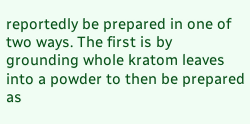reportedly be prepared in one of two ways. The first is by grounding whole kratom leaves into a powder to then be prepared as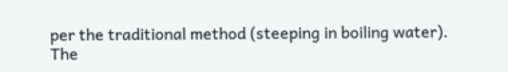per the traditional method (steeping in boiling water). The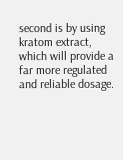second is by using kratom extract, which will provide a far more regulated and reliable dosage.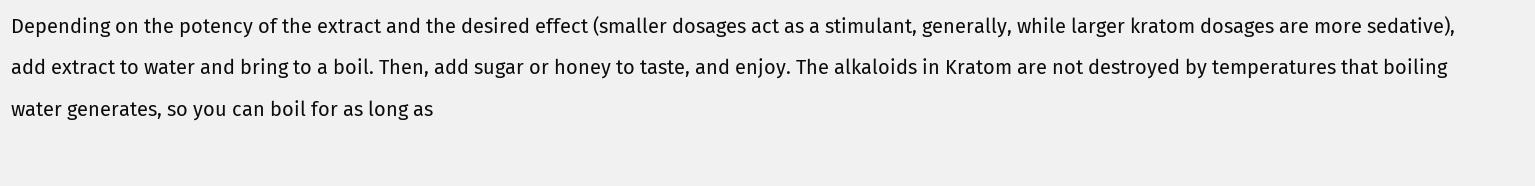Depending on the potency of the extract and the desired effect (smaller dosages act as a stimulant, generally, while larger kratom dosages are more sedative), add extract to water and bring to a boil. Then, add sugar or honey to taste, and enjoy. The alkaloids in Kratom are not destroyed by temperatures that boiling water generates, so you can boil for as long as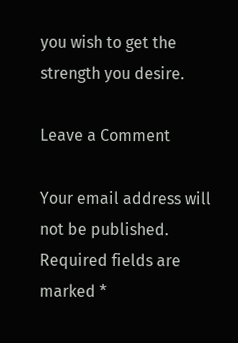you wish to get the strength you desire.

Leave a Comment

Your email address will not be published. Required fields are marked *